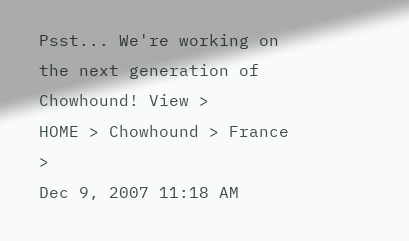Psst... We're working on the next generation of Chowhound! View >
HOME > Chowhound > France >
Dec 9, 2007 11:18 AM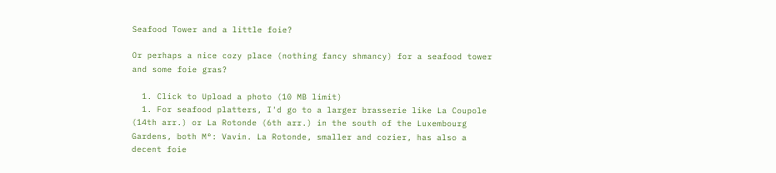Seafood Tower and a little foie?

Or perhaps a nice cozy place (nothing fancy shmancy) for a seafood tower and some foie gras?

  1. Click to Upload a photo (10 MB limit)
  1. For seafood platters, I'd go to a larger brasserie like La Coupole (14th arr.) or La Rotonde (6th arr.) in the south of the Luxembourg Gardens, both M°: Vavin. La Rotonde, smaller and cozier, has also a decent foie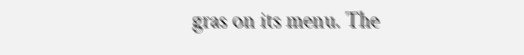gras on its menu. The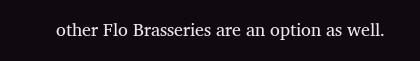other Flo Brasseries are an option as well.